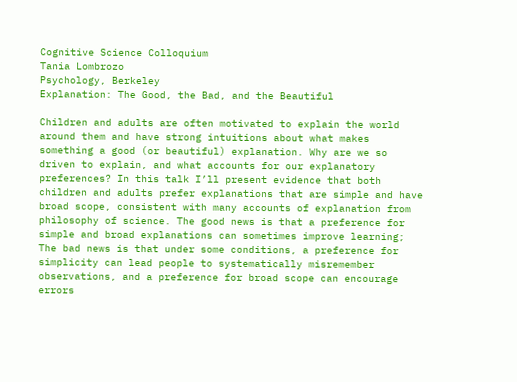Cognitive Science Colloquium
Tania Lombrozo
Psychology, Berkeley
Explanation: The Good, the Bad, and the Beautiful

Children and adults are often motivated to explain the world around them and have strong intuitions about what makes something a good (or beautiful) explanation. Why are we so driven to explain, and what accounts for our explanatory preferences? In this talk I’ll present evidence that both children and adults prefer explanations that are simple and have broad scope, consistent with many accounts of explanation from philosophy of science. The good news is that a preference for simple and broad explanations can sometimes improve learning; The bad news is that under some conditions, a preference for simplicity can lead people to systematically misremember observations, and a preference for broad scope can encourage errors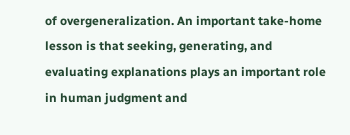of overgeneralization. An important take-home lesson is that seeking, generating, and evaluating explanations plays an important role in human judgment and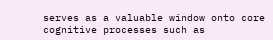serves as a valuable window onto core cognitive processes such as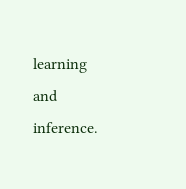learning and inference.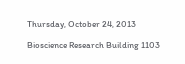Thursday, October 24, 2013

Bioscience Research Building 1103